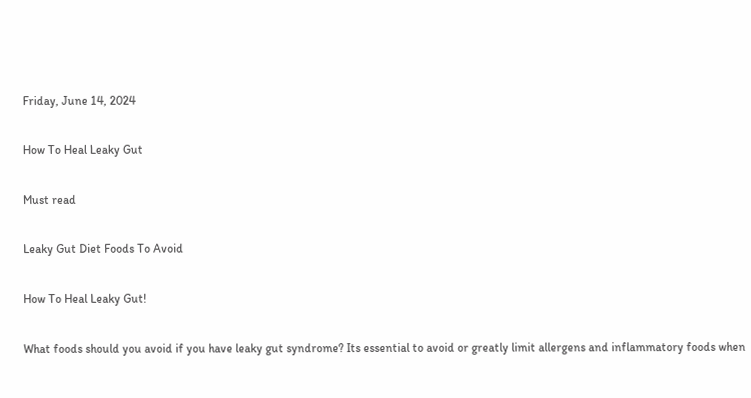Friday, June 14, 2024

How To Heal Leaky Gut

Must read

Leaky Gut Diet Foods To Avoid

How To Heal Leaky Gut!

What foods should you avoid if you have leaky gut syndrome? Its essential to avoid or greatly limit allergens and inflammatory foods when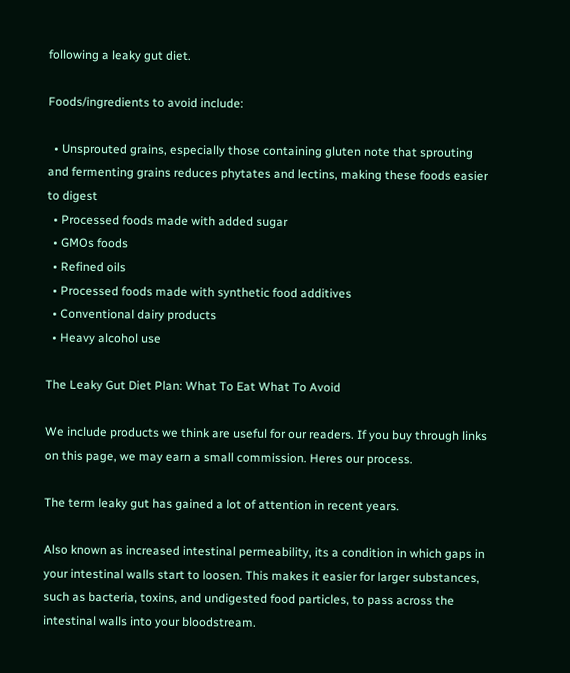following a leaky gut diet.

Foods/ingredients to avoid include:

  • Unsprouted grains, especially those containing gluten note that sprouting and fermenting grains reduces phytates and lectins, making these foods easier to digest
  • Processed foods made with added sugar
  • GMOs foods
  • Refined oils
  • Processed foods made with synthetic food additives
  • Conventional dairy products
  • Heavy alcohol use

The Leaky Gut Diet Plan: What To Eat What To Avoid

We include products we think are useful for our readers. If you buy through links on this page, we may earn a small commission. Heres our process.

The term leaky gut has gained a lot of attention in recent years.

Also known as increased intestinal permeability, its a condition in which gaps in your intestinal walls start to loosen. This makes it easier for larger substances, such as bacteria, toxins, and undigested food particles, to pass across the intestinal walls into your bloodstream.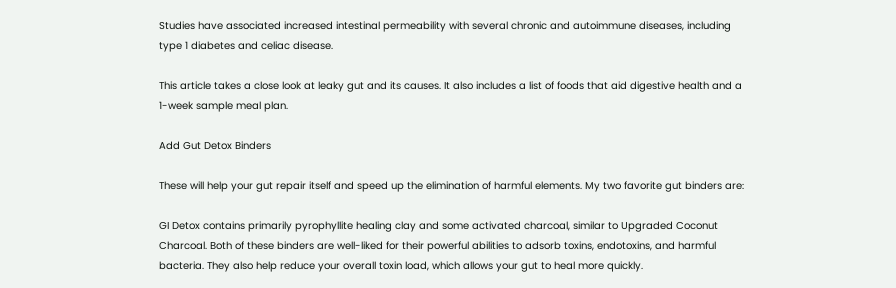Studies have associated increased intestinal permeability with several chronic and autoimmune diseases, including type 1 diabetes and celiac disease.

This article takes a close look at leaky gut and its causes. It also includes a list of foods that aid digestive health and a 1-week sample meal plan.

Add Gut Detox Binders

These will help your gut repair itself and speed up the elimination of harmful elements. My two favorite gut binders are:

GI Detox contains primarily pyrophyllite healing clay and some activated charcoal, similar to Upgraded Coconut Charcoal. Both of these binders are well-liked for their powerful abilities to adsorb toxins, endotoxins, and harmful bacteria. They also help reduce your overall toxin load, which allows your gut to heal more quickly.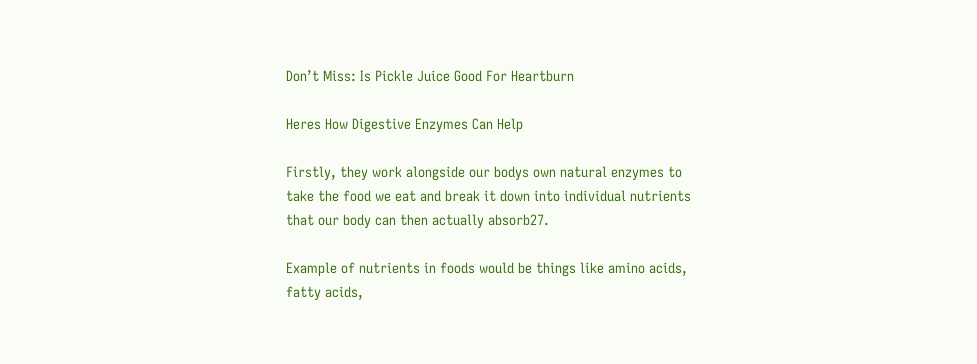Don’t Miss: Is Pickle Juice Good For Heartburn

Heres How Digestive Enzymes Can Help

Firstly, they work alongside our bodys own natural enzymes to take the food we eat and break it down into individual nutrients that our body can then actually absorb27.

Example of nutrients in foods would be things like amino acids, fatty acids,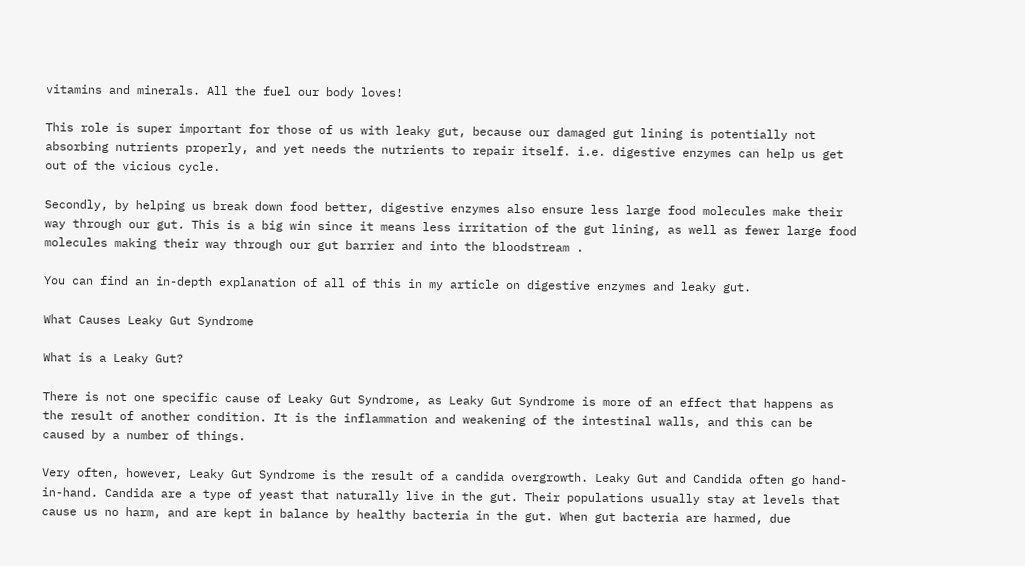vitamins and minerals. All the fuel our body loves!

This role is super important for those of us with leaky gut, because our damaged gut lining is potentially not absorbing nutrients properly, and yet needs the nutrients to repair itself. i.e. digestive enzymes can help us get out of the vicious cycle.

Secondly, by helping us break down food better, digestive enzymes also ensure less large food molecules make their way through our gut. This is a big win since it means less irritation of the gut lining, as well as fewer large food molecules making their way through our gut barrier and into the bloodstream .

You can find an in-depth explanation of all of this in my article on digestive enzymes and leaky gut.

What Causes Leaky Gut Syndrome

What is a Leaky Gut?

There is not one specific cause of Leaky Gut Syndrome, as Leaky Gut Syndrome is more of an effect that happens as the result of another condition. It is the inflammation and weakening of the intestinal walls, and this can be caused by a number of things.

Very often, however, Leaky Gut Syndrome is the result of a candida overgrowth. Leaky Gut and Candida often go hand-in-hand. Candida are a type of yeast that naturally live in the gut. Their populations usually stay at levels that cause us no harm, and are kept in balance by healthy bacteria in the gut. When gut bacteria are harmed, due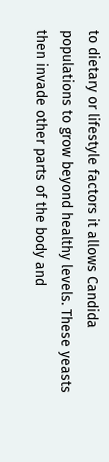to dietary or lifestyle factors it allows Candida populations to grow beyond healthy levels. These yeasts then invade other parts of the body and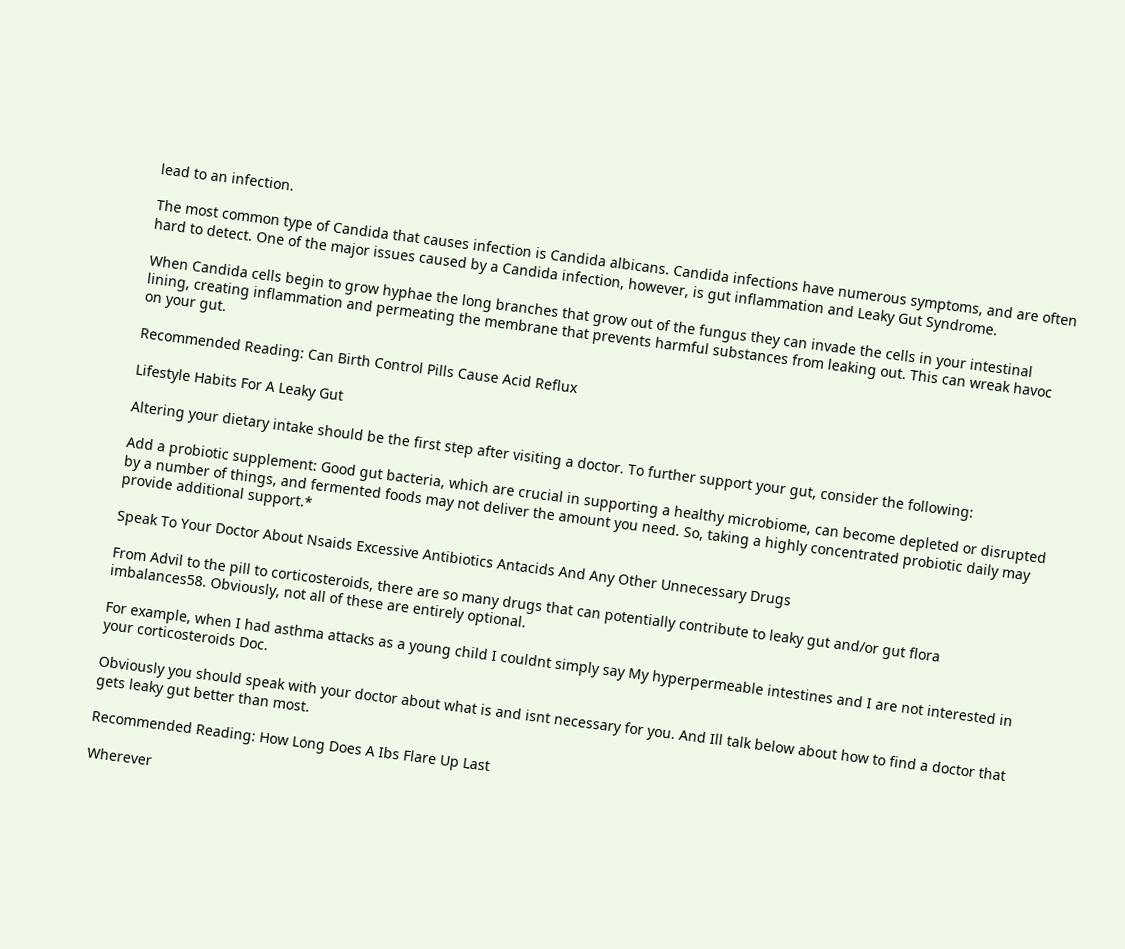lead to an infection.

The most common type of Candida that causes infection is Candida albicans. Candida infections have numerous symptoms, and are often hard to detect. One of the major issues caused by a Candida infection, however, is gut inflammation and Leaky Gut Syndrome.

When Candida cells begin to grow hyphae the long branches that grow out of the fungus they can invade the cells in your intestinal lining, creating inflammation and permeating the membrane that prevents harmful substances from leaking out. This can wreak havoc on your gut.

Recommended Reading: Can Birth Control Pills Cause Acid Reflux

Lifestyle Habits For A Leaky Gut

Altering your dietary intake should be the first step after visiting a doctor. To further support your gut, consider the following:

Add a probiotic supplement: Good gut bacteria, which are crucial in supporting a healthy microbiome, can become depleted or disrupted by a number of things, and fermented foods may not deliver the amount you need. So, taking a highly concentrated probiotic daily may provide additional support.*

Speak To Your Doctor About Nsaids Excessive Antibiotics Antacids And Any Other Unnecessary Drugs

From Advil to the pill to corticosteroids, there are so many drugs that can potentially contribute to leaky gut and/or gut flora imbalances58. Obviously, not all of these are entirely optional.

For example, when I had asthma attacks as a young child I couldnt simply say My hyperpermeable intestines and I are not interested in your corticosteroids Doc.

Obviously you should speak with your doctor about what is and isnt necessary for you. And Ill talk below about how to find a doctor that gets leaky gut better than most.

Recommended Reading: How Long Does A Ibs Flare Up Last

Wherever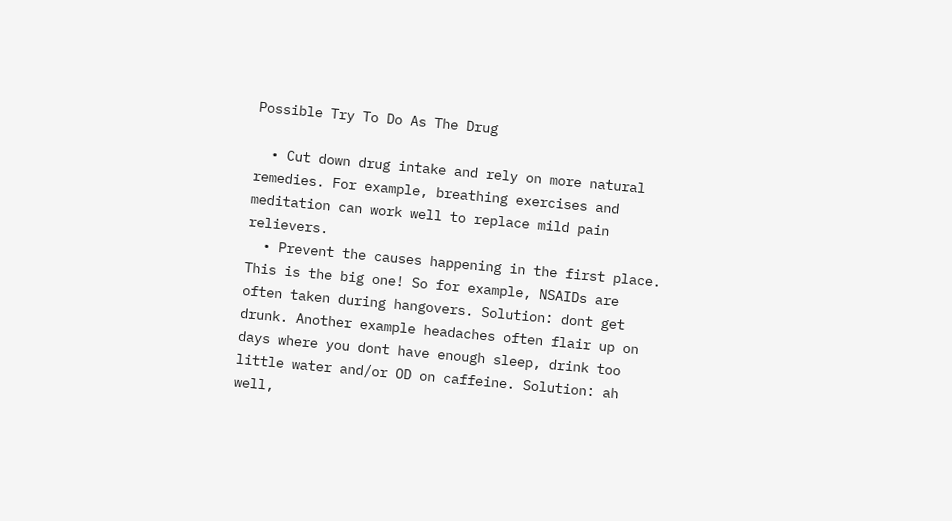Possible Try To Do As The Drug

  • Cut down drug intake and rely on more natural remedies. For example, breathing exercises and meditation can work well to replace mild pain relievers.
  • Prevent the causes happening in the first place. This is the big one! So for example, NSAIDs are often taken during hangovers. Solution: dont get drunk. Another example headaches often flair up on days where you dont have enough sleep, drink too little water and/or OD on caffeine. Solution: ah well,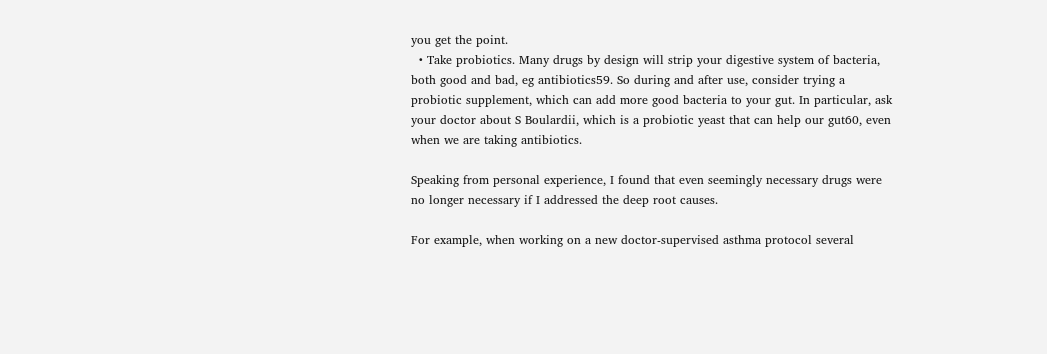you get the point.
  • Take probiotics. Many drugs by design will strip your digestive system of bacteria, both good and bad, eg antibiotics59. So during and after use, consider trying a probiotic supplement, which can add more good bacteria to your gut. In particular, ask your doctor about S Boulardii, which is a probiotic yeast that can help our gut60, even when we are taking antibiotics.

Speaking from personal experience, I found that even seemingly necessary drugs were no longer necessary if I addressed the deep root causes.

For example, when working on a new doctor-supervised asthma protocol several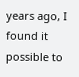years ago, I found it possible to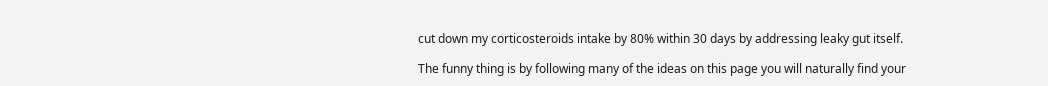cut down my corticosteroids intake by 80% within 30 days by addressing leaky gut itself.

The funny thing is by following many of the ideas on this page you will naturally find your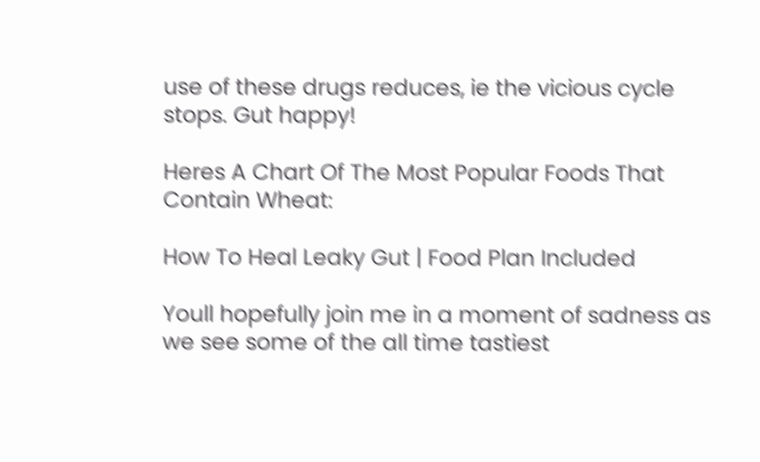use of these drugs reduces, ie the vicious cycle stops. Gut happy!

Heres A Chart Of The Most Popular Foods That Contain Wheat:

How To Heal Leaky Gut | Food Plan Included

Youll hopefully join me in a moment of sadness as we see some of the all time tastiest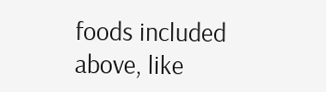foods included above, like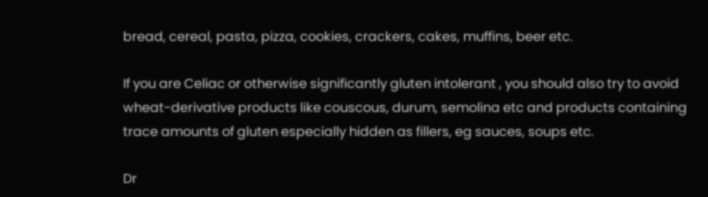bread, cereal, pasta, pizza, cookies, crackers, cakes, muffins, beer etc.

If you are Celiac or otherwise significantly gluten intolerant , you should also try to avoid wheat-derivative products like couscous, durum, semolina etc and products containing trace amounts of gluten especially hidden as fillers, eg sauces, soups etc.

Dr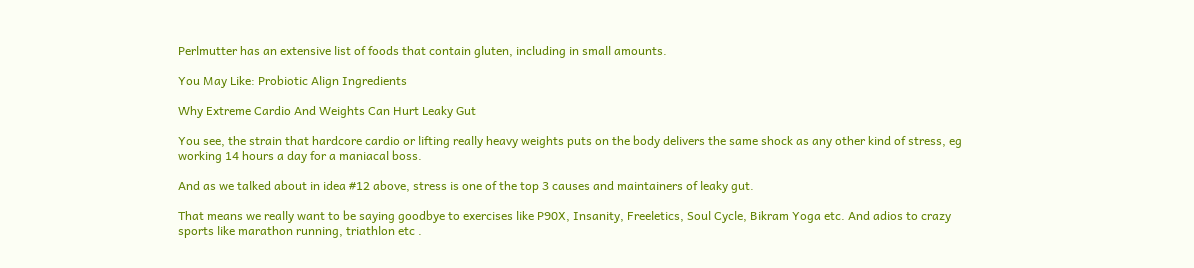Perlmutter has an extensive list of foods that contain gluten, including in small amounts.

You May Like: Probiotic Align Ingredients

Why Extreme Cardio And Weights Can Hurt Leaky Gut

You see, the strain that hardcore cardio or lifting really heavy weights puts on the body delivers the same shock as any other kind of stress, eg working 14 hours a day for a maniacal boss.

And as we talked about in idea #12 above, stress is one of the top 3 causes and maintainers of leaky gut.

That means we really want to be saying goodbye to exercises like P90X, Insanity, Freeletics, Soul Cycle, Bikram Yoga etc. And adios to crazy sports like marathon running, triathlon etc .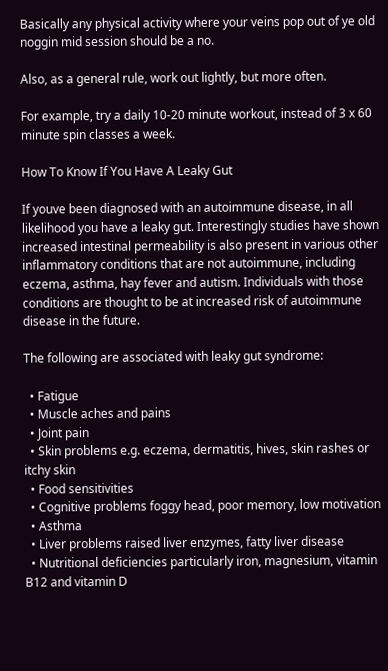Basically any physical activity where your veins pop out of ye old noggin mid session should be a no.

Also, as a general rule, work out lightly, but more often.

For example, try a daily 10-20 minute workout, instead of 3 x 60 minute spin classes a week.

How To Know If You Have A Leaky Gut

If youve been diagnosed with an autoimmune disease, in all likelihood you have a leaky gut. Interestingly studies have shown increased intestinal permeability is also present in various other inflammatory conditions that are not autoimmune, including eczema, asthma, hay fever and autism. Individuals with those conditions are thought to be at increased risk of autoimmune disease in the future.

The following are associated with leaky gut syndrome:

  • Fatigue
  • Muscle aches and pains
  • Joint pain
  • Skin problems e.g. eczema, dermatitis, hives, skin rashes or itchy skin
  • Food sensitivities
  • Cognitive problems foggy head, poor memory, low motivation
  • Asthma
  • Liver problems raised liver enzymes, fatty liver disease
  • Nutritional deficiencies particularly iron, magnesium, vitamin B12 and vitamin D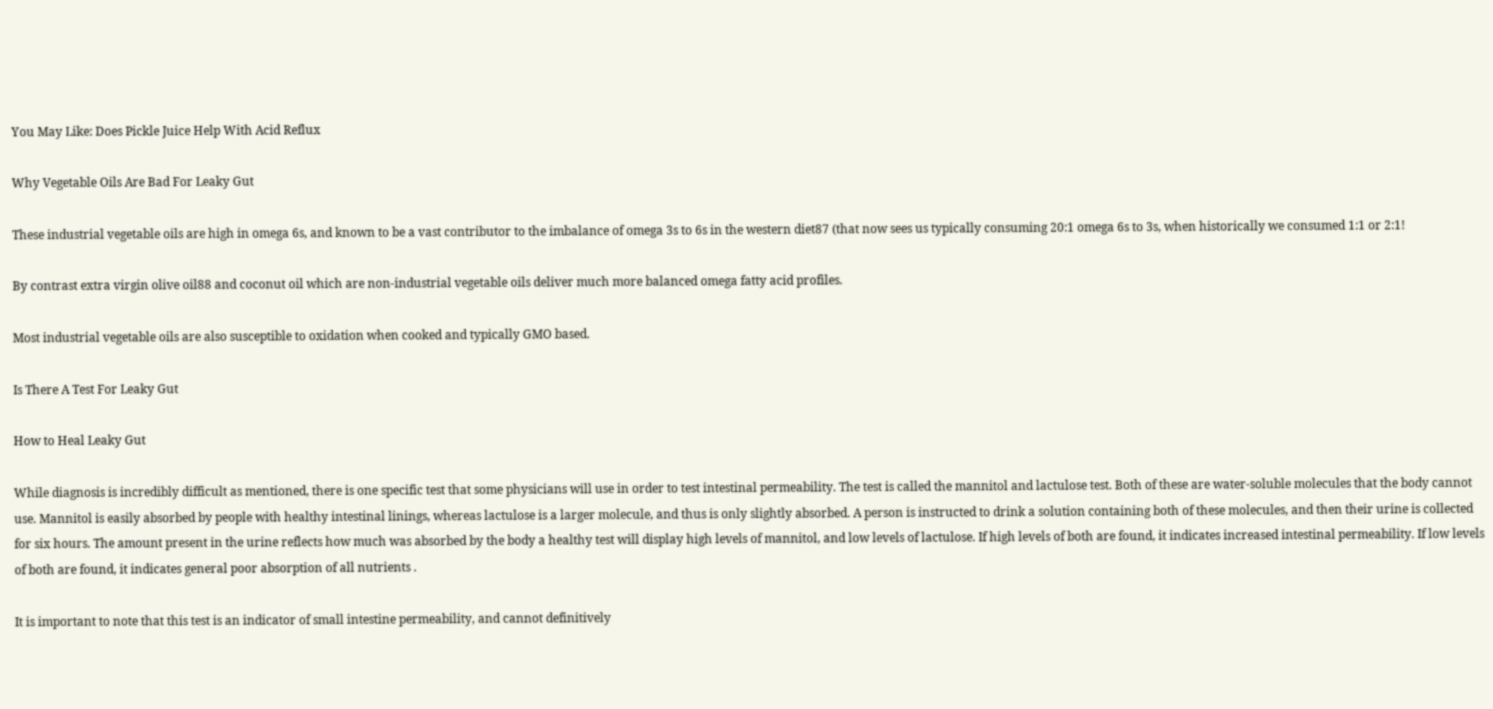You May Like: Does Pickle Juice Help With Acid Reflux

Why Vegetable Oils Are Bad For Leaky Gut

These industrial vegetable oils are high in omega 6s, and known to be a vast contributor to the imbalance of omega 3s to 6s in the western diet87 (that now sees us typically consuming 20:1 omega 6s to 3s, when historically we consumed 1:1 or 2:1!

By contrast extra virgin olive oil88 and coconut oil which are non-industrial vegetable oils deliver much more balanced omega fatty acid profiles.

Most industrial vegetable oils are also susceptible to oxidation when cooked and typically GMO based.

Is There A Test For Leaky Gut

How to Heal Leaky Gut

While diagnosis is incredibly difficult as mentioned, there is one specific test that some physicians will use in order to test intestinal permeability. The test is called the mannitol and lactulose test. Both of these are water-soluble molecules that the body cannot use. Mannitol is easily absorbed by people with healthy intestinal linings, whereas lactulose is a larger molecule, and thus is only slightly absorbed. A person is instructed to drink a solution containing both of these molecules, and then their urine is collected for six hours. The amount present in the urine reflects how much was absorbed by the body a healthy test will display high levels of mannitol, and low levels of lactulose. If high levels of both are found, it indicates increased intestinal permeability. If low levels of both are found, it indicates general poor absorption of all nutrients .

It is important to note that this test is an indicator of small intestine permeability, and cannot definitively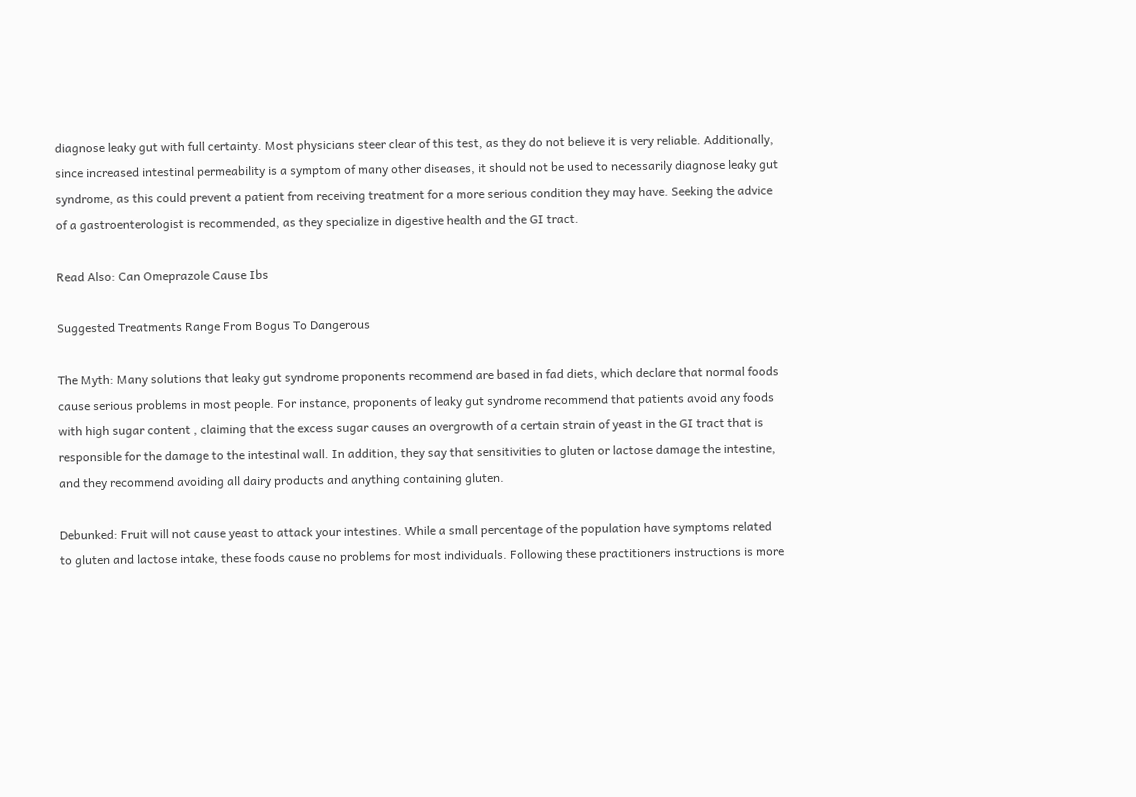diagnose leaky gut with full certainty. Most physicians steer clear of this test, as they do not believe it is very reliable. Additionally, since increased intestinal permeability is a symptom of many other diseases, it should not be used to necessarily diagnose leaky gut syndrome, as this could prevent a patient from receiving treatment for a more serious condition they may have. Seeking the advice of a gastroenterologist is recommended, as they specialize in digestive health and the GI tract.

Read Also: Can Omeprazole Cause Ibs

Suggested Treatments Range From Bogus To Dangerous

The Myth: Many solutions that leaky gut syndrome proponents recommend are based in fad diets, which declare that normal foods cause serious problems in most people. For instance, proponents of leaky gut syndrome recommend that patients avoid any foods with high sugar content , claiming that the excess sugar causes an overgrowth of a certain strain of yeast in the GI tract that is responsible for the damage to the intestinal wall. In addition, they say that sensitivities to gluten or lactose damage the intestine, and they recommend avoiding all dairy products and anything containing gluten.

Debunked: Fruit will not cause yeast to attack your intestines. While a small percentage of the population have symptoms related to gluten and lactose intake, these foods cause no problems for most individuals. Following these practitioners instructions is more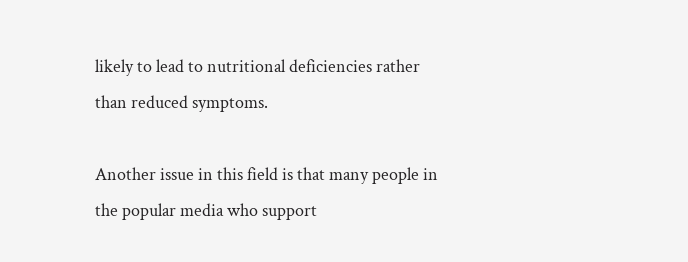likely to lead to nutritional deficiencies rather than reduced symptoms.

Another issue in this field is that many people in the popular media who support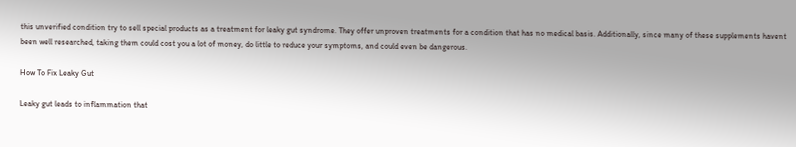this unverified condition try to sell special products as a treatment for leaky gut syndrome. They offer unproven treatments for a condition that has no medical basis. Additionally, since many of these supplements havent been well researched, taking them could cost you a lot of money, do little to reduce your symptoms, and could even be dangerous.

How To Fix Leaky Gut

Leaky gut leads to inflammation that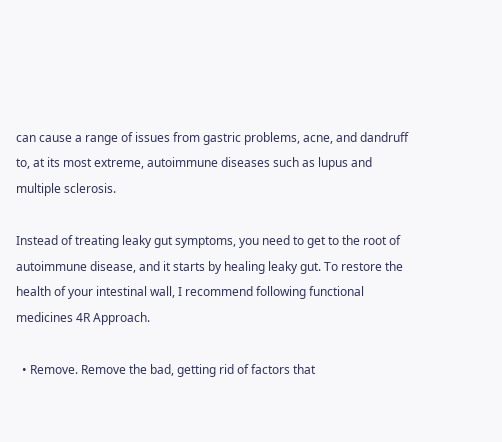can cause a range of issues from gastric problems, acne, and dandruff to, at its most extreme, autoimmune diseases such as lupus and multiple sclerosis.

Instead of treating leaky gut symptoms, you need to get to the root of autoimmune disease, and it starts by healing leaky gut. To restore the health of your intestinal wall, I recommend following functional medicines 4R Approach.

  • Remove. Remove the bad, getting rid of factors that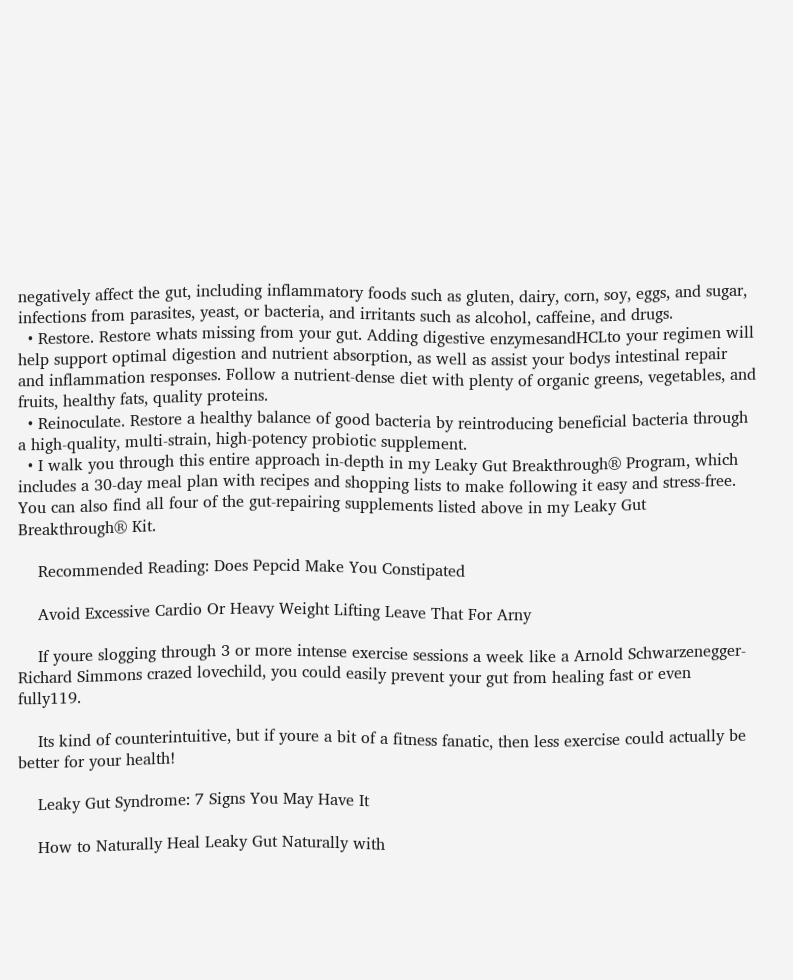negatively affect the gut, including inflammatory foods such as gluten, dairy, corn, soy, eggs, and sugar, infections from parasites, yeast, or bacteria, and irritants such as alcohol, caffeine, and drugs.
  • Restore. Restore whats missing from your gut. Adding digestive enzymesandHCLto your regimen will help support optimal digestion and nutrient absorption, as well as assist your bodys intestinal repair and inflammation responses. Follow a nutrient-dense diet with plenty of organic greens, vegetables, and fruits, healthy fats, quality proteins.
  • Reinoculate. Restore a healthy balance of good bacteria by reintroducing beneficial bacteria through a high-quality, multi-strain, high-potency probiotic supplement.
  • I walk you through this entire approach in-depth in my Leaky Gut Breakthrough® Program, which includes a 30-day meal plan with recipes and shopping lists to make following it easy and stress-free. You can also find all four of the gut-repairing supplements listed above in my Leaky Gut Breakthrough® Kit.

    Recommended Reading: Does Pepcid Make You Constipated

    Avoid Excessive Cardio Or Heavy Weight Lifting Leave That For Arny

    If youre slogging through 3 or more intense exercise sessions a week like a Arnold Schwarzenegger-Richard Simmons crazed lovechild, you could easily prevent your gut from healing fast or even fully119.

    Its kind of counterintuitive, but if youre a bit of a fitness fanatic, then less exercise could actually be better for your health!

    Leaky Gut Syndrome: 7 Signs You May Have It

    How to Naturally Heal Leaky Gut Naturally with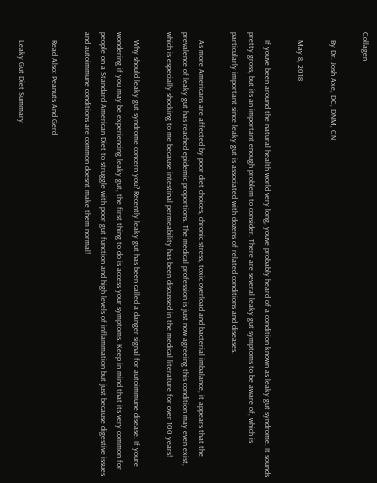Collagen

    By Dr. Josh Axe, DC, DNM, CN

    May 8, 2018

    If youve been around the natural health world very long, youve probably heard of a condition known as leaky gut syndrome. It sounds pretty gross, but its an important enough problem to consider. There are several leaky gut symptoms to be aware of, which is particularly important since leaky gut is associated with dozens of related conditions and diseases.

    As more Americans are affected by poor diet choices, chronic stress, toxic overload and bacterial imbalance, it appears that the prevalence of leaky gut has reached epidemic proportions. The medical profession is just now agreeing this condition may even exist, which is especially shocking to me because intestinal permeability has been discussed in the medical literature for over 100 years!

    Why should leaky gut syndrome concern you? Recently leaky gut has been called a danger signal for autoimmune disease. If youre wondering if you may be experiencing leaky gut, the first thing to do is access your symptoms. Keep in mind that its very common for people on a Standard American Diet to struggle with poor gut function and high levels of inflammation but just because digestive issues and autoimmune conditions are common doesnt make them normal!

    Read Also: Peanuts And Gerd

    Leaky Gut Diet Summary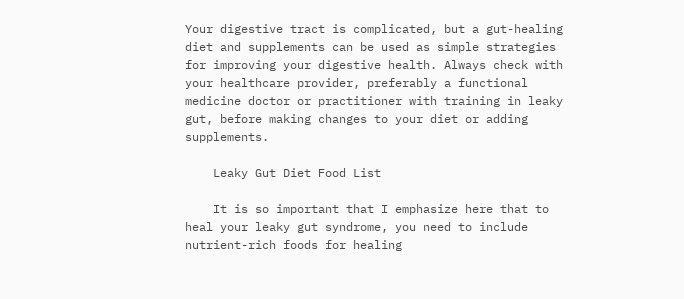Your digestive tract is complicated, but a gut-healing diet and supplements can be used as simple strategies for improving your digestive health. Always check with your healthcare provider, preferably a functional medicine doctor or practitioner with training in leaky gut, before making changes to your diet or adding supplements.

    Leaky Gut Diet Food List

    It is so important that I emphasize here that to heal your leaky gut syndrome, you need to include nutrient-rich foods for healing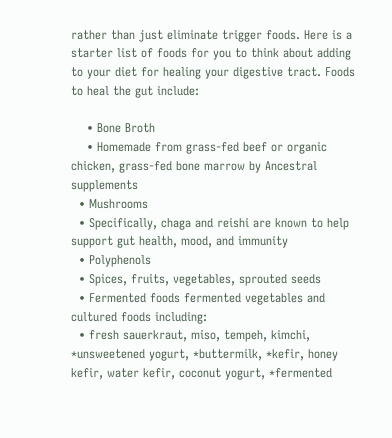rather than just eliminate trigger foods. Here is a starter list of foods for you to think about adding to your diet for healing your digestive tract. Foods to heal the gut include:

    • Bone Broth
    • Homemade from grass-fed beef or organic chicken, grass-fed bone marrow by Ancestral supplements
  • Mushrooms
  • Specifically, chaga and reishi are known to help support gut health, mood, and immunity
  • Polyphenols
  • Spices, fruits, vegetables, sprouted seeds
  • Fermented foods fermented vegetables and cultured foods including:
  • fresh sauerkraut, miso, tempeh, kimchi, *unsweetened yogurt, *buttermilk, *kefir, honey kefir, water kefir, coconut yogurt, *fermented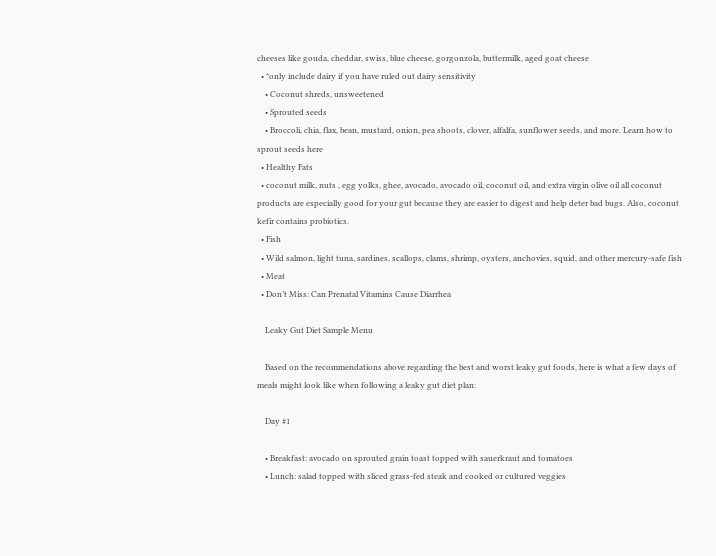cheeses like gouda, cheddar, swiss, blue cheese, gorgonzola, buttermilk, aged goat cheese
  • *only include dairy if you have ruled out dairy sensitivity
    • Coconut shreds, unsweetened
    • Sprouted seeds
    • Broccoli, chia, flax, bean, mustard, onion, pea shoots, clover, alfalfa, sunflower seeds, and more. Learn how to sprout seeds here
  • Healthy Fats
  • coconut milk, nuts , egg yolks, ghee, avocado, avocado oil, coconut oil, and extra virgin olive oil all coconut products are especially good for your gut because they are easier to digest and help deter bad bugs. Also, coconut kefir contains probiotics.
  • Fish
  • Wild salmon, light tuna, sardines, scallops, clams, shrimp, oysters, anchovies, squid, and other mercury-safe fish
  • Meat
  • Don’t Miss: Can Prenatal Vitamins Cause Diarrhea

    Leaky Gut Diet Sample Menu

    Based on the recommendations above regarding the best and worst leaky gut foods, here is what a few days of meals might look like when following a leaky gut diet plan:

    Day #1

    • Breakfast: avocado on sprouted grain toast topped with sauerkraut and tomatoes
    • Lunch: salad topped with sliced grass-fed steak and cooked or cultured veggies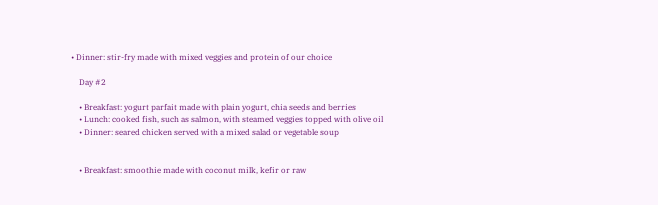• Dinner: stir-fry made with mixed veggies and protein of our choice

    Day #2

    • Breakfast: yogurt parfait made with plain yogurt, chia seeds and berries
    • Lunch: cooked fish, such as salmon, with steamed veggies topped with olive oil
    • Dinner: seared chicken served with a mixed salad or vegetable soup


    • Breakfast: smoothie made with coconut milk, kefir or raw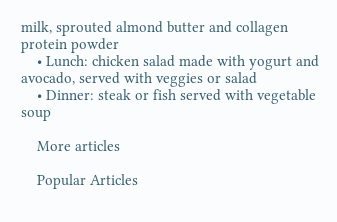milk, sprouted almond butter and collagen protein powder
    • Lunch: chicken salad made with yogurt and avocado, served with veggies or salad
    • Dinner: steak or fish served with vegetable soup

    More articles

    Popular Articles